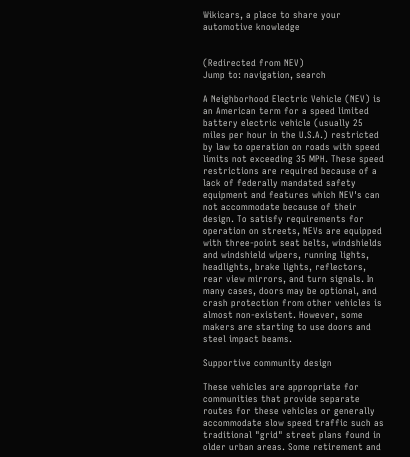Wikicars, a place to share your automotive knowledge


(Redirected from NEV)
Jump to: navigation, search

A Neighborhood Electric Vehicle (NEV) is an American term for a speed limited battery electric vehicle (usually 25 miles per hour in the U.S.A.) restricted by law to operation on roads with speed limits not exceeding 35 MPH. These speed restrictions are required because of a lack of federally mandated safety equipment and features which NEV's can not accommodate because of their design. To satisfy requirements for operation on streets, NEVs are equipped with three-point seat belts, windshields and windshield wipers, running lights, headlights, brake lights, reflectors, rear view mirrors, and turn signals. In many cases, doors may be optional, and crash protection from other vehicles is almost non-existent. However, some makers are starting to use doors and steel impact beams.

Supportive community design

These vehicles are appropriate for communities that provide separate routes for these vehicles or generally accommodate slow speed traffic such as traditional "grid" street plans found in older urban areas. Some retirement and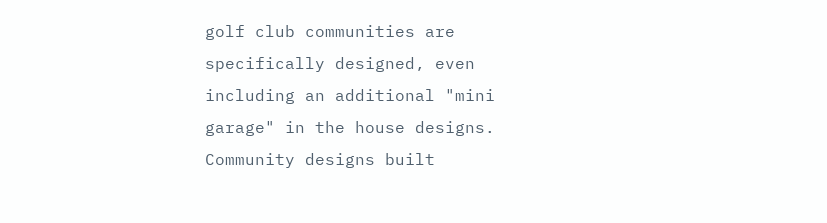golf club communities are specifically designed, even including an additional "mini garage" in the house designs. Community designs built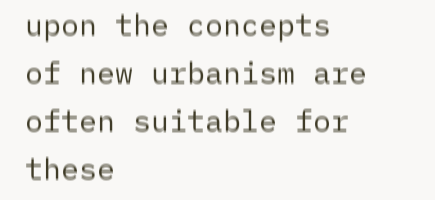upon the concepts of new urbanism are often suitable for these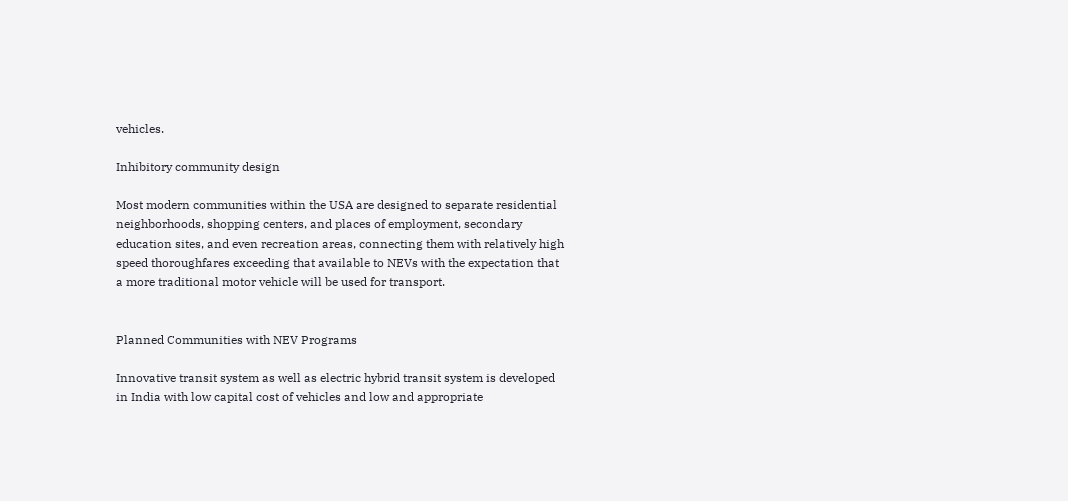vehicles.

Inhibitory community design

Most modern communities within the USA are designed to separate residential neighborhoods, shopping centers, and places of employment, secondary education sites, and even recreation areas, connecting them with relatively high speed thoroughfares exceeding that available to NEVs with the expectation that a more traditional motor vehicle will be used for transport.


Planned Communities with NEV Programs

Innovative transit system as well as electric hybrid transit system is developed in India with low capital cost of vehicles and low and appropriate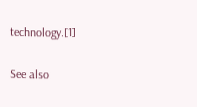technology.[1]

See also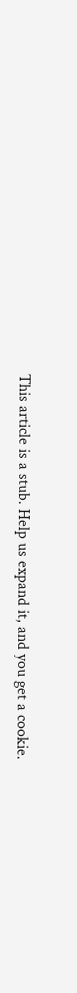This article is a stub. Help us expand it, and you get a cookie.